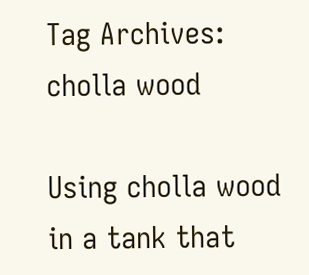Tag Archives: cholla wood

Using cholla wood in a tank that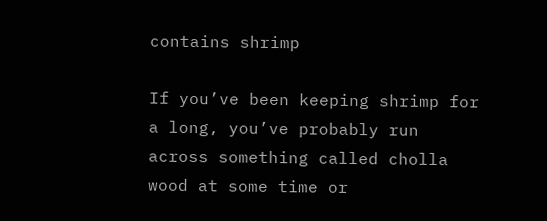contains shrimp

If you’ve been keeping shrimp for a long, you’ve probably run across something called cholla wood at some time or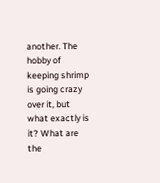another. The hobby of keeping shrimp is going crazy over it, but what exactly is it? What are the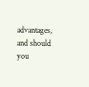advantages, and should you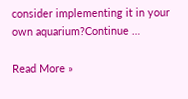consider implementing it in your own aquarium?Continue …

Read More »